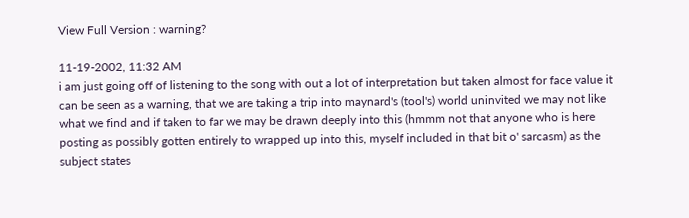View Full Version : warning?

11-19-2002, 11:32 AM
i am just going off of listening to the song with out a lot of interpretation but taken almost for face value it can be seen as a warning, that we are taking a trip into maynard's (tool's) world uninvited we may not like what we find and if taken to far we may be drawn deeply into this (hmmm not that anyone who is here posting as possibly gotten entirely to wrapped up into this, myself included in that bit o' sarcasm) as the subject states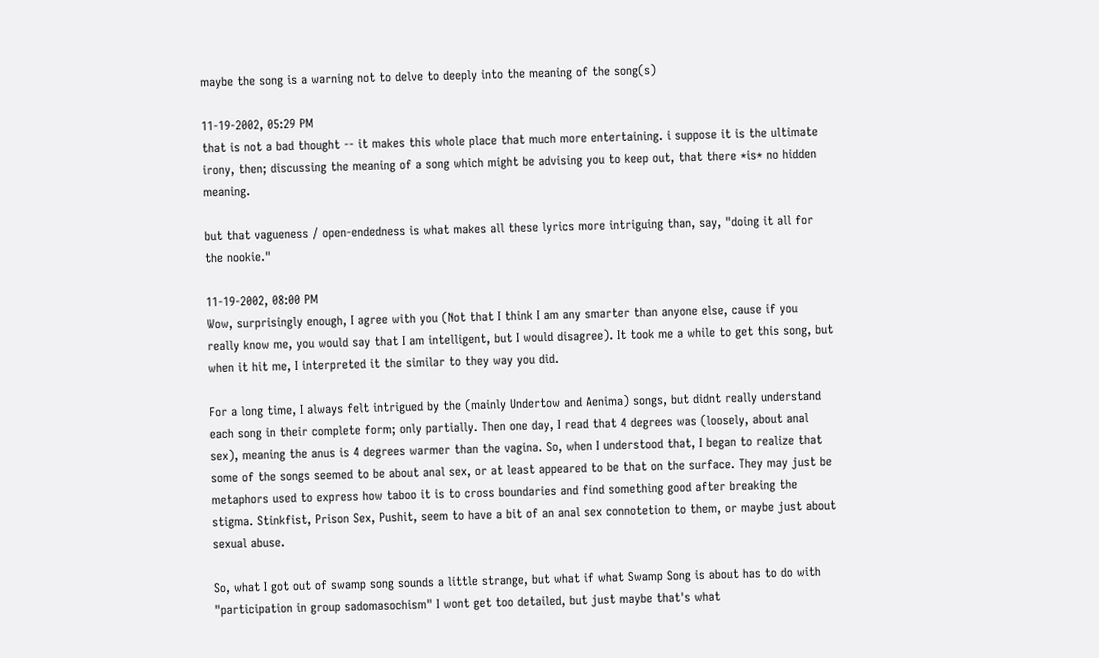maybe the song is a warning not to delve to deeply into the meaning of the song(s)

11-19-2002, 05:29 PM
that is not a bad thought -- it makes this whole place that much more entertaining. i suppose it is the ultimate irony, then; discussing the meaning of a song which might be advising you to keep out, that there *is* no hidden meaning.

but that vagueness / open-endedness is what makes all these lyrics more intriguing than, say, "doing it all for the nookie."

11-19-2002, 08:00 PM
Wow, surprisingly enough, I agree with you (Not that I think I am any smarter than anyone else, cause if you really know me, you would say that I am intelligent, but I would disagree). It took me a while to get this song, but when it hit me, I interpreted it the similar to they way you did.

For a long time, I always felt intrigued by the (mainly Undertow and Aenima) songs, but didnt really understand each song in their complete form; only partially. Then one day, I read that 4 degrees was (loosely, about anal sex), meaning the anus is 4 degrees warmer than the vagina. So, when I understood that, I began to realize that some of the songs seemed to be about anal sex, or at least appeared to be that on the surface. They may just be metaphors used to express how taboo it is to cross boundaries and find something good after breaking the stigma. Stinkfist, Prison Sex, Pushit, seem to have a bit of an anal sex connotetion to them, or maybe just about sexual abuse.

So, what I got out of swamp song sounds a little strange, but what if what Swamp Song is about has to do with "participation in group sadomasochism" I wont get too detailed, but just maybe that's what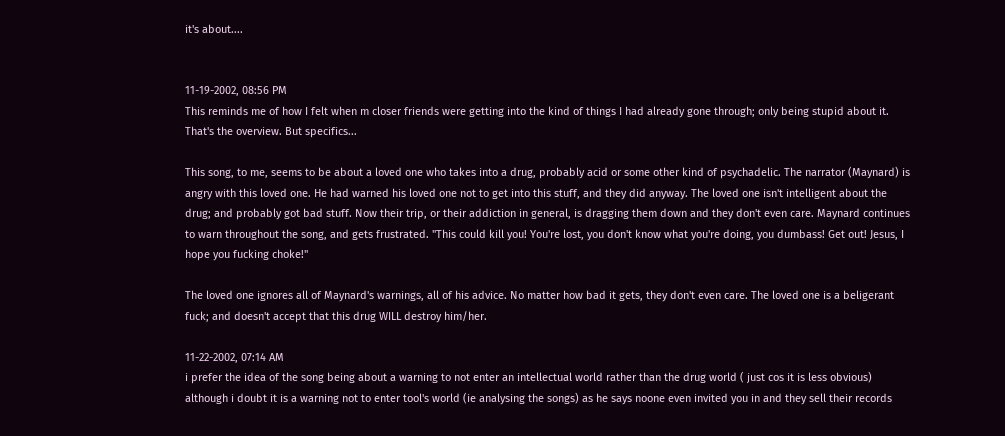it's about....


11-19-2002, 08:56 PM
This reminds me of how I felt when m closer friends were getting into the kind of things I had already gone through; only being stupid about it. That's the overview. But specifics...

This song, to me, seems to be about a loved one who takes into a drug, probably acid or some other kind of psychadelic. The narrator (Maynard) is angry with this loved one. He had warned his loved one not to get into this stuff, and they did anyway. The loved one isn't intelligent about the drug; and probably got bad stuff. Now their trip, or their addiction in general, is dragging them down and they don't even care. Maynard continues to warn throughout the song, and gets frustrated. "This could kill you! You're lost, you don't know what you're doing, you dumbass! Get out! Jesus, I hope you fucking choke!"

The loved one ignores all of Maynard's warnings, all of his advice. No matter how bad it gets, they don't even care. The loved one is a beligerant fuck; and doesn't accept that this drug WILL destroy him/her.

11-22-2002, 07:14 AM
i prefer the idea of the song being about a warning to not enter an intellectual world rather than the drug world ( just cos it is less obvious) although i doubt it is a warning not to enter tool's world (ie analysing the songs) as he says noone even invited you in and they sell their records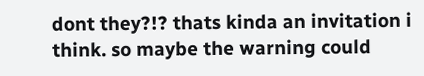dont they?!? thats kinda an invitation i think. so maybe the warning could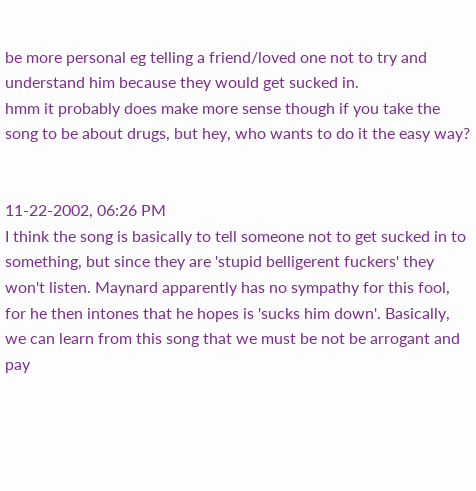be more personal eg telling a friend/loved one not to try and understand him because they would get sucked in.
hmm it probably does make more sense though if you take the song to be about drugs, but hey, who wants to do it the easy way?


11-22-2002, 06:26 PM
I think the song is basically to tell someone not to get sucked in to something, but since they are 'stupid belligerent fuckers' they won't listen. Maynard apparently has no sympathy for this fool, for he then intones that he hopes is 'sucks him down'. Basically, we can learn from this song that we must be not be arrogant and pay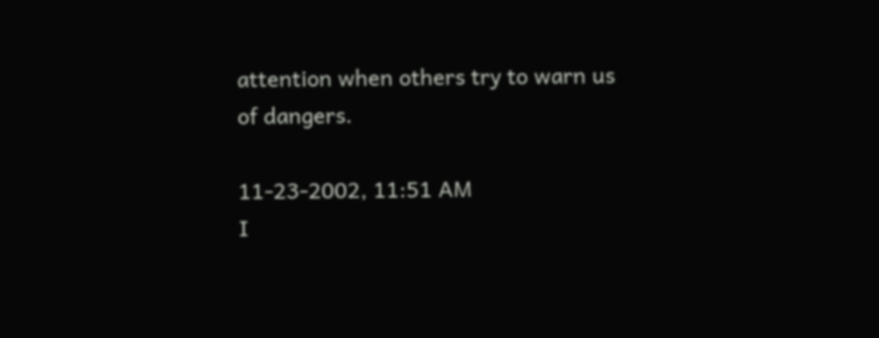attention when others try to warn us of dangers.

11-23-2002, 11:51 AM
I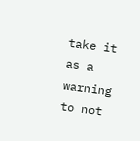take it as a warning to not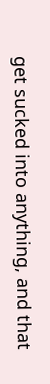get sucked into anything, and that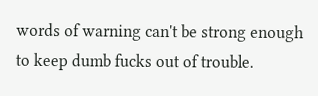words of warning can't be strong enough to keep dumb fucks out of trouble.